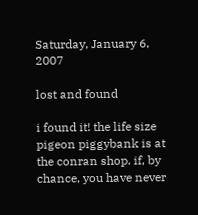Saturday, January 6, 2007

lost and found

i found it! the life size pigeon piggybank is at the conran shop. if, by chance, you have never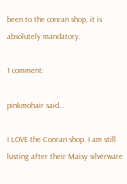been to the conran shop, it is absolutely mandatory.

1 comment:

pinkmohair said...

I LOVE the Conran shop. I am still lusting after their Maisy silverware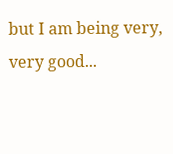but I am being very, very good...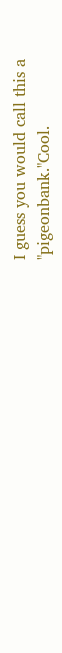I guess you would call this a "pigeonbank."Cool.